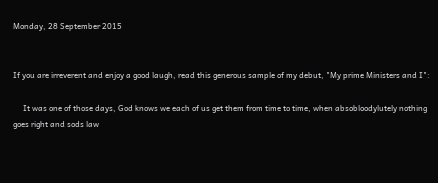Monday, 28 September 2015


If you are irreverent and enjoy a good laugh, read this generous sample of my debut, "My prime Ministers and I":

     It was one of those days, God knows we each of us get them from time to time, when absobloodylutely nothing goes right and sods law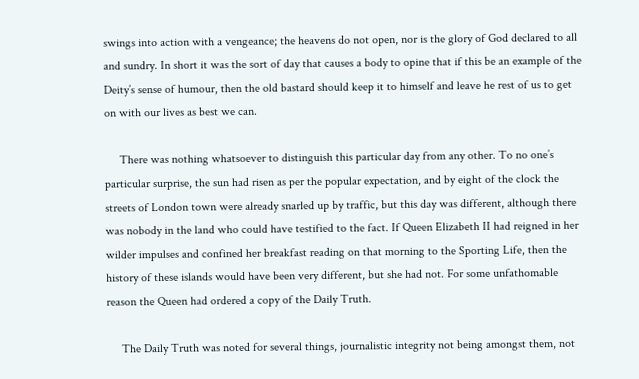swings into action with a vengeance; the heavens do not open, nor is the glory of God declared to all and sundry. In short it was the sort of day that causes a body to opine that if this be an example of the Deity’s sense of humour, then the old bastard should keep it to himself and leave he rest of us to get on with our lives as best we can.

     There was nothing whatsoever to distinguish this particular day from any other. To no one’s particular surprise, the sun had risen as per the popular expectation, and by eight of the clock the streets of London town were already snarled up by traffic, but this day was different, although there was nobody in the land who could have testified to the fact. If Queen Elizabeth II had reigned in her wilder impulses and confined her breakfast reading on that morning to the Sporting Life, then the history of these islands would have been very different, but she had not. For some unfathomable reason the Queen had ordered a copy of the Daily Truth.

     The Daily Truth was noted for several things, journalistic integrity not being amongst them, not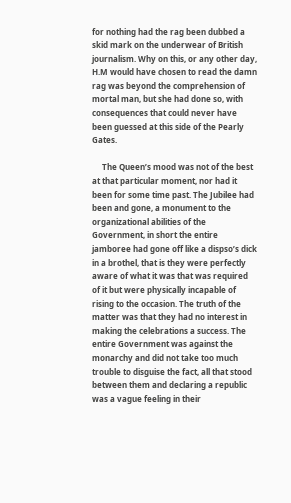for nothing had the rag been dubbed a skid mark on the underwear of British journalism. Why on this, or any other day, H.M would have chosen to read the damn rag was beyond the comprehension of mortal man, but she had done so, with consequences that could never have been guessed at this side of the Pearly Gates.

     The Queen’s mood was not of the best at that particular moment, nor had it been for some time past. The Jubilee had been and gone, a monument to the organizational abilities of the Government, in short the entire jamboree had gone off like a dispso’s dick in a brothel, that is they were perfectly aware of what it was that was required of it but were physically incapable of rising to the occasion. The truth of the matter was that they had no interest in making the celebrations a success. The entire Government was against the monarchy and did not take too much trouble to disguise the fact, all that stood between them and declaring a republic was a vague feeling in their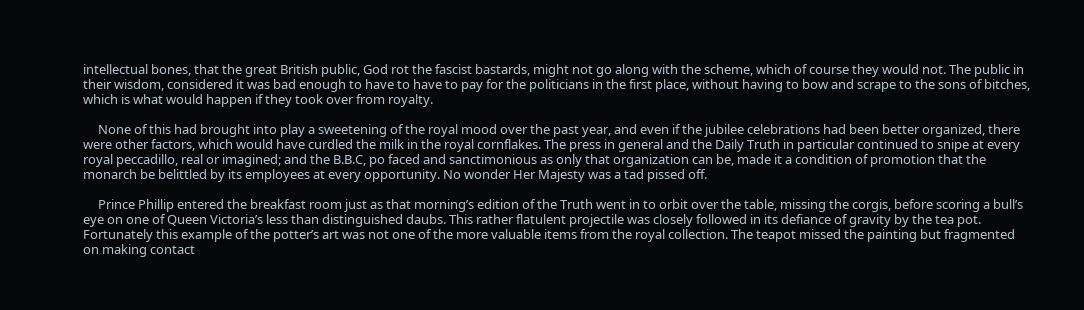intellectual bones, that the great British public, God rot the fascist bastards, might not go along with the scheme, which of course they would not. The public in their wisdom, considered it was bad enough to have to have to pay for the politicians in the first place, without having to bow and scrape to the sons of bitches, which is what would happen if they took over from royalty.

     None of this had brought into play a sweetening of the royal mood over the past year, and even if the jubilee celebrations had been better organized, there were other factors, which would have curdled the milk in the royal cornflakes. The press in general and the Daily Truth in particular continued to snipe at every royal peccadillo, real or imagined; and the B.B.C, po faced and sanctimonious as only that organization can be, made it a condition of promotion that the monarch be belittled by its employees at every opportunity. No wonder Her Majesty was a tad pissed off.

     Prince Phillip entered the breakfast room just as that morning’s edition of the Truth went in to orbit over the table, missing the corgis, before scoring a bull’s eye on one of Queen Victoria’s less than distinguished daubs. This rather flatulent projectile was closely followed in its defiance of gravity by the tea pot. Fortunately this example of the potter’s art was not one of the more valuable items from the royal collection. The teapot missed the painting but fragmented on making contact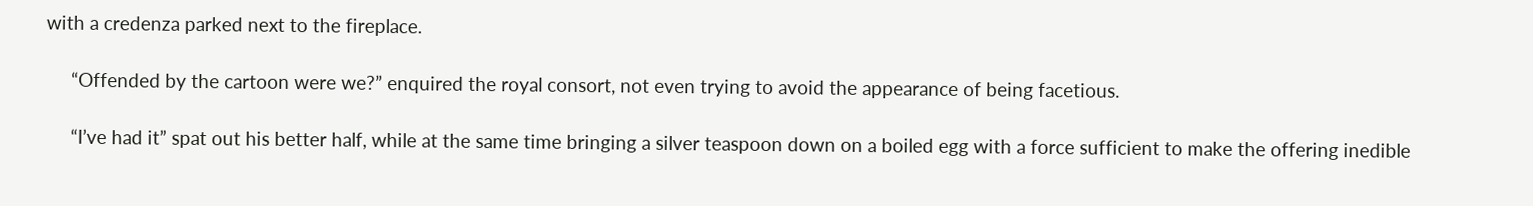with a credenza parked next to the fireplace.

     “Offended by the cartoon were we?” enquired the royal consort, not even trying to avoid the appearance of being facetious.

     “I’ve had it” spat out his better half, while at the same time bringing a silver teaspoon down on a boiled egg with a force sufficient to make the offering inedible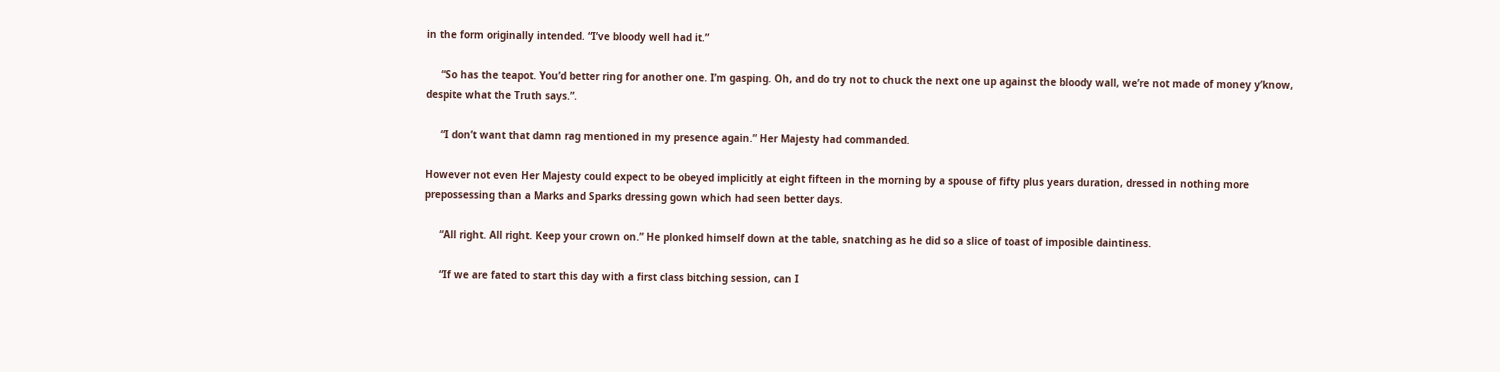in the form originally intended. “I’ve bloody well had it.”

     “So has the teapot. You’d better ring for another one. I’m gasping. Oh, and do try not to chuck the next one up against the bloody wall, we’re not made of money y’know, despite what the Truth says.”.

     “I don’t want that damn rag mentioned in my presence again.” Her Majesty had commanded.

However not even Her Majesty could expect to be obeyed implicitly at eight fifteen in the morning by a spouse of fifty plus years duration, dressed in nothing more prepossessing than a Marks and Sparks dressing gown which had seen better days.

     “All right. All right. Keep your crown on.” He plonked himself down at the table, snatching as he did so a slice of toast of imposible daintiness.

     “If we are fated to start this day with a first class bitching session, can I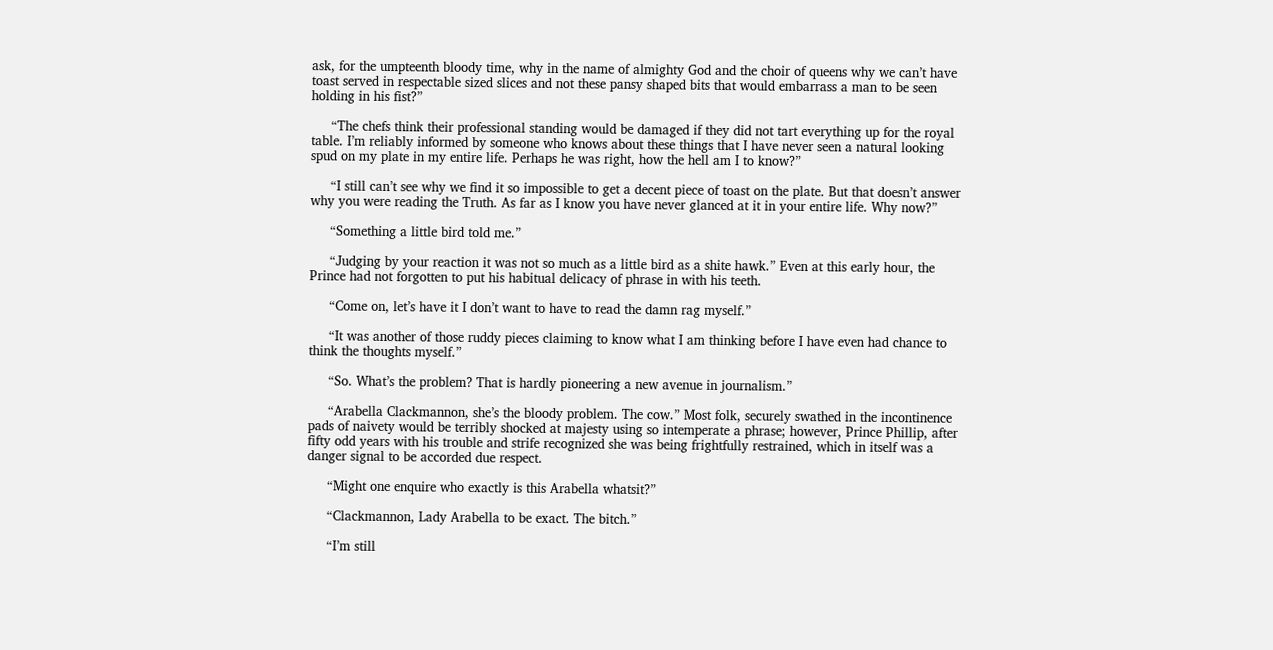ask, for the umpteenth bloody time, why in the name of almighty God and the choir of queens why we can’t have toast served in respectable sized slices and not these pansy shaped bits that would embarrass a man to be seen holding in his fist?”

     “The chefs think their professional standing would be damaged if they did not tart everything up for the royal table. I’m reliably informed by someone who knows about these things that I have never seen a natural looking spud on my plate in my entire life. Perhaps he was right, how the hell am I to know?”

     “I still can’t see why we find it so impossible to get a decent piece of toast on the plate. But that doesn’t answer why you were reading the Truth. As far as I know you have never glanced at it in your entire life. Why now?”

     “Something a little bird told me.”

     “Judging by your reaction it was not so much as a little bird as a shite hawk.” Even at this early hour, the Prince had not forgotten to put his habitual delicacy of phrase in with his teeth.

     “Come on, let’s have it I don’t want to have to read the damn rag myself.”

     “It was another of those ruddy pieces claiming to know what I am thinking before I have even had chance to think the thoughts myself.”

     “So. What’s the problem? That is hardly pioneering a new avenue in journalism.”

     “Arabella Clackmannon, she’s the bloody problem. The cow.” Most folk, securely swathed in the incontinence pads of naivety would be terribly shocked at majesty using so intemperate a phrase; however, Prince Phillip, after fifty odd years with his trouble and strife recognized she was being frightfully restrained, which in itself was a danger signal to be accorded due respect.

     “Might one enquire who exactly is this Arabella whatsit?”

     “Clackmannon, Lady Arabella to be exact. The bitch.”

     “I’m still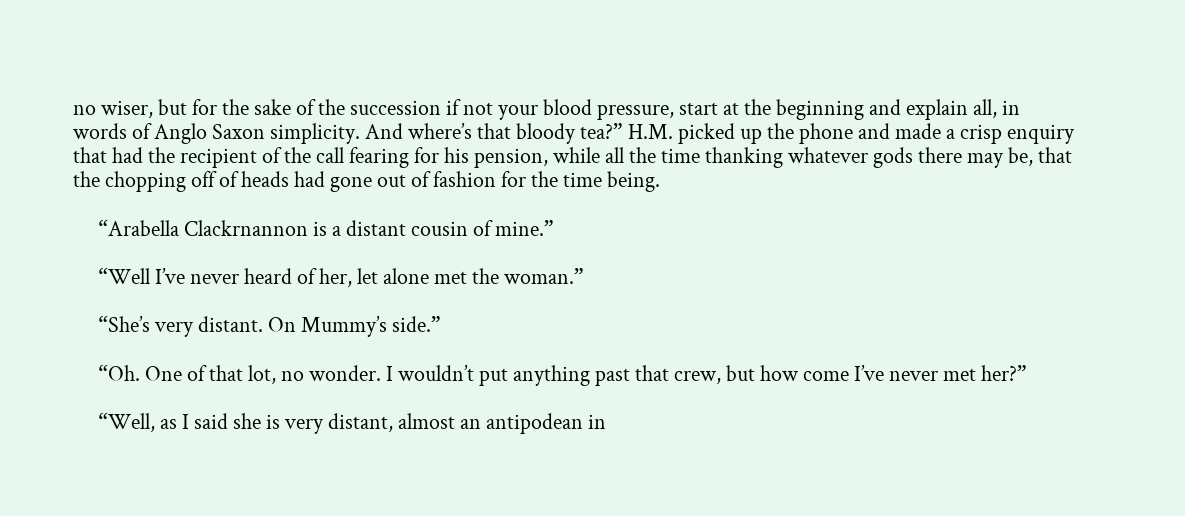no wiser, but for the sake of the succession if not your blood pressure, start at the beginning and explain all, in words of Anglo Saxon simplicity. And where’s that bloody tea?” H.M. picked up the phone and made a crisp enquiry that had the recipient of the call fearing for his pension, while all the time thanking whatever gods there may be, that the chopping off of heads had gone out of fashion for the time being.

     “Arabella Clackrnannon is a distant cousin of mine.”

     “Well I’ve never heard of her, let alone met the woman.”

     “She’s very distant. On Mummy’s side.”

     “Oh. One of that lot, no wonder. I wouldn’t put anything past that crew, but how come I’ve never met her?”

     “Well, as I said she is very distant, almost an antipodean in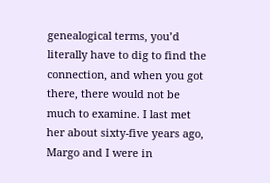genealogical terms, you’d literally have to dig to find the connection, and when you got there, there would not be much to examine. I last met her about sixty-five years ago, Margo and I were in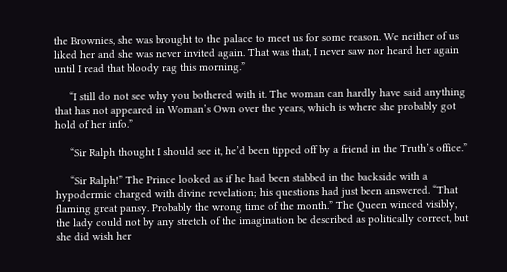the Brownies, she was brought to the palace to meet us for some reason. We neither of us liked her and she was never invited again. That was that, I never saw nor heard her again until I read that bloody rag this morning.”

     “I still do not see why you bothered with it. The woman can hardly have said anything that has not appeared in Woman’s Own over the years, which is where she probably got hold of her info.”

     “Sir Ralph thought I should see it, he’d been tipped off by a friend in the Truth’s office.”

     “Sir Ralph!” The Prince looked as if he had been stabbed in the backside with a hypodermic charged with divine revelation; his questions had just been answered. “That flaming great pansy. Probably the wrong time of the month.” The Queen winced visibly, the lady could not by any stretch of the imagination be described as politically correct, but she did wish her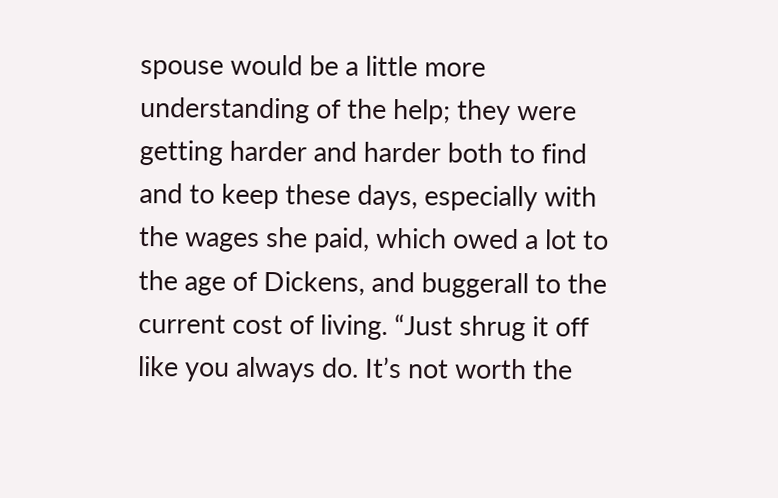spouse would be a little more understanding of the help; they were getting harder and harder both to find and to keep these days, especially with the wages she paid, which owed a lot to the age of Dickens, and buggerall to the current cost of living. “Just shrug it off like you always do. It’s not worth the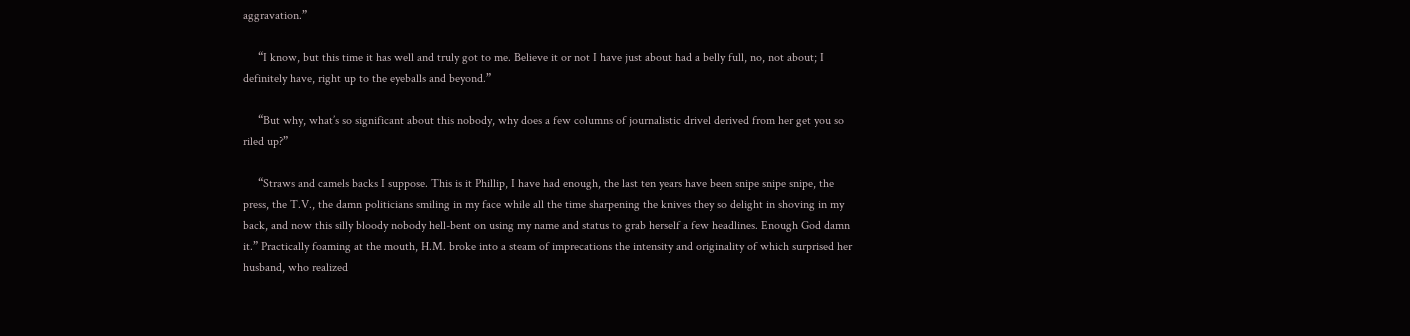aggravation.”

     “I know, but this time it has well and truly got to me. Believe it or not I have just about had a belly full, no, not about; I definitely have, right up to the eyeballs and beyond.”

     “But why, what’s so significant about this nobody, why does a few columns of journalistic drivel derived from her get you so riled up?”

     “Straws and camels backs I suppose. This is it Phillip, I have had enough, the last ten years have been snipe snipe snipe, the press, the T.V., the damn politicians smiling in my face while all the time sharpening the knives they so delight in shoving in my back, and now this silly bloody nobody hell-bent on using my name and status to grab herself a few headlines. Enough God damn it.” Practically foaming at the mouth, H.M. broke into a steam of imprecations the intensity and originality of which surprised her husband, who realized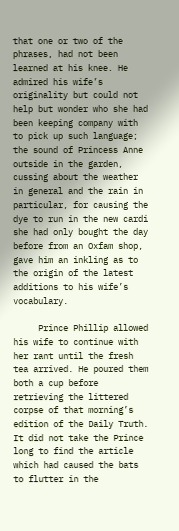that one or two of the phrases, had not been learned at his knee. He admired his wife’s originality but could not help but wonder who she had been keeping company with to pick up such language; the sound of Princess Anne outside in the garden, cussing about the weather in general and the rain in particular, for causing the dye to run in the new cardi she had only bought the day before from an Oxfam shop, gave him an inkling as to the origin of the latest additions to his wife’s vocabulary.

     Prince Phillip allowed his wife to continue with her rant until the fresh tea arrived. He poured them both a cup before retrieving the littered corpse of that morning’s edition of the Daily Truth. It did not take the Prince long to find the article which had caused the bats to flutter in the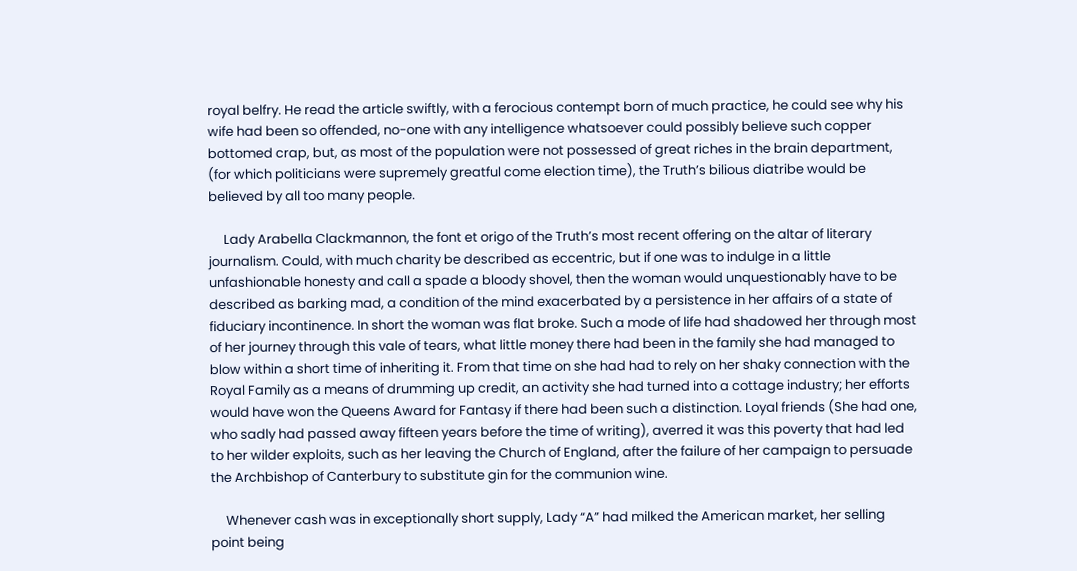royal belfry. He read the article swiftly, with a ferocious contempt born of much practice, he could see why his wife had been so offended, no-one with any intelligence whatsoever could possibly believe such copper bottomed crap, but, as most of the population were not possessed of great riches in the brain department, (for which politicians were supremely greatful come election time), the Truth’s bilious diatribe would be believed by all too many people.

     Lady Arabella Clackmannon, the font et origo of the Truth’s most recent offering on the altar of literary journalism. Could, with much charity be described as eccentric, but if one was to indulge in a little unfashionable honesty and call a spade a bloody shovel, then the woman would unquestionably have to be described as barking mad, a condition of the mind exacerbated by a persistence in her affairs of a state of fiduciary incontinence. In short the woman was flat broke. Such a mode of life had shadowed her through most of her journey through this vale of tears, what little money there had been in the family she had managed to blow within a short time of inheriting it. From that time on she had had to rely on her shaky connection with the Royal Family as a means of drumming up credit, an activity she had turned into a cottage industry; her efforts would have won the Queens Award for Fantasy if there had been such a distinction. Loyal friends (She had one, who sadly had passed away fifteen years before the time of writing), averred it was this poverty that had led to her wilder exploits, such as her leaving the Church of England, after the failure of her campaign to persuade the Archbishop of Canterbury to substitute gin for the communion wine.

     Whenever cash was in exceptionally short supply, Lady “A” had milked the American market, her selling point being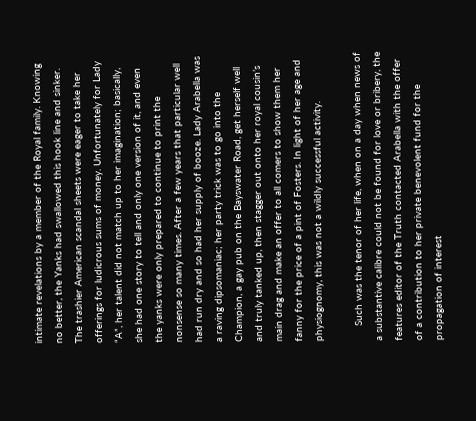intimate revelations by a member of the Royal family. Knowing no better, the Yanks had swallowed this hook line and sinker. The trashier American scandal sheets were eager to take her offerings for ludicrous sums of money. Unfortunately for Lady “A”, her talent did not match up to her imagination; basically, she had one story to tell and only one version of it, and even the yanks were only prepared to continue to print the nonsense so many times. After a few years that particular well had run dry and so had her supply of booze. Lady Arabella was a raving dipsomaniac; her party trick was to go into the Champion, a gay pub on the Bayswater Road, get herself well and truly tanked up, then stagger out onto her royal cousin’s main drag and make an offer to all comers to show them her fanny for the price of a pint of Fosters. In light of her age and physiognomy, this was not a wildly successful activity.

     Such was the tenor of her life, when on a day when news of a substantive calibre could not be found for love or bribery, the features editor of the Truth contacted Arabella with the offer of a contribution to her private benevolent fund for the propagation of interest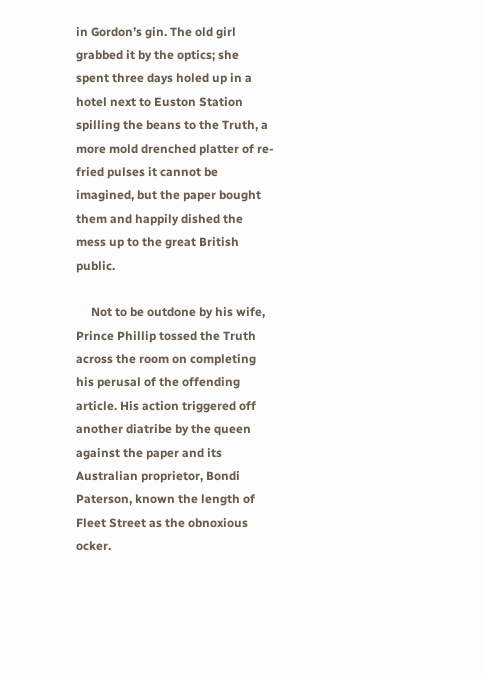in Gordon’s gin. The old girl grabbed it by the optics; she spent three days holed up in a hotel next to Euston Station spilling the beans to the Truth, a more mold drenched platter of re-fried pulses it cannot be imagined, but the paper bought them and happily dished the mess up to the great British public.

     Not to be outdone by his wife, Prince Phillip tossed the Truth across the room on completing his perusal of the offending article. His action triggered off another diatribe by the queen against the paper and its Australian proprietor, Bondi Paterson, known the length of Fleet Street as the obnoxious ocker.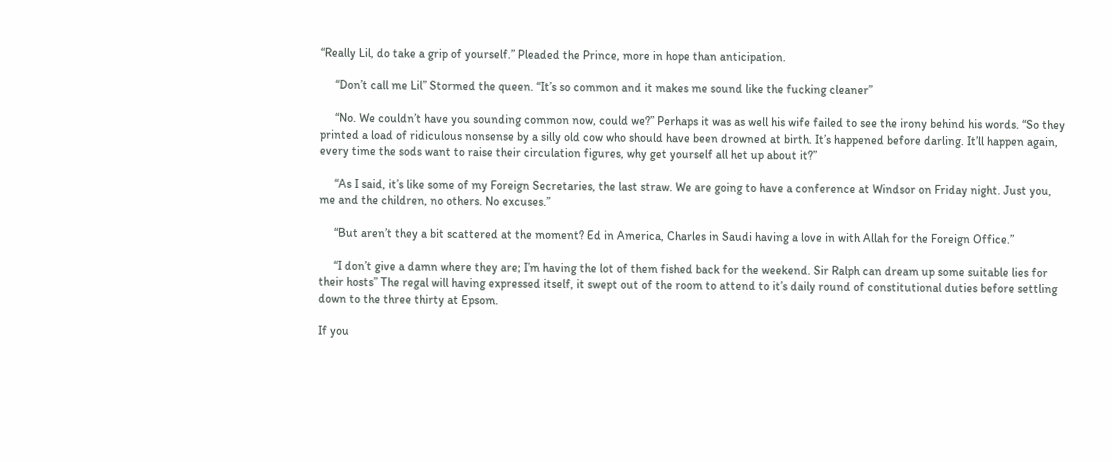“Really Lil, do take a grip of yourself.” Pleaded the Prince, more in hope than anticipation.

     “Don’t call me Lil” Stormed the queen. “It’s so common and it makes me sound like the fucking cleaner”

     “No. We couldn’t have you sounding common now, could we?” Perhaps it was as well his wife failed to see the irony behind his words. “So they printed a load of ridiculous nonsense by a silly old cow who should have been drowned at birth. It’s happened before darling. It’ll happen again, every time the sods want to raise their circulation figures, why get yourself all het up about it?”

     “As I said, it’s like some of my Foreign Secretaries, the last straw. We are going to have a conference at Windsor on Friday night. Just you, me and the children, no others. No excuses.”

     “But aren’t they a bit scattered at the moment? Ed in America, Charles in Saudi having a love in with Allah for the Foreign Office.”

     “I don’t give a damn where they are; I’m having the lot of them fished back for the weekend. Sir Ralph can dream up some suitable lies for their hosts” The regal will having expressed itself, it swept out of the room to attend to it’s daily round of constitutional duties before settling down to the three thirty at Epsom.

If you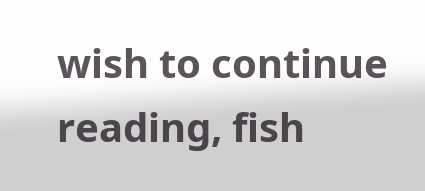wish to continue reading, fish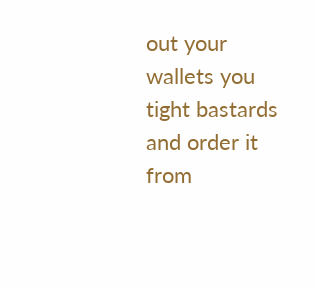out your wallets you tight bastards and order it from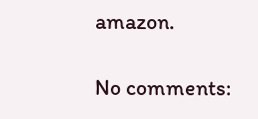amazon.

No comments: